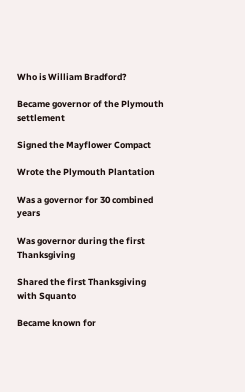Who is William Bradford?

Became governor of the Plymouth settlement

Signed the Mayflower Compact

Wrote the Plymouth Plantation

Was a governor for 30 combined years

Was governor during the first Thanksgiving

Shared the first Thanksgiving with Squanto

Became known for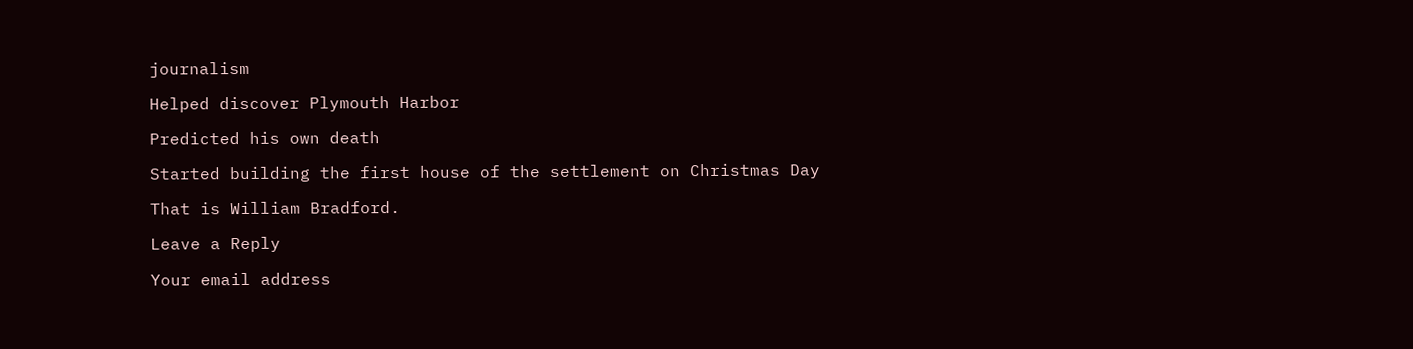journalism

Helped discover Plymouth Harbor

Predicted his own death

Started building the first house of the settlement on Christmas Day

That is William Bradford.

Leave a Reply

Your email address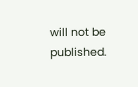will not be published.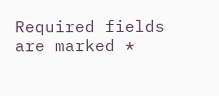Required fields are marked *